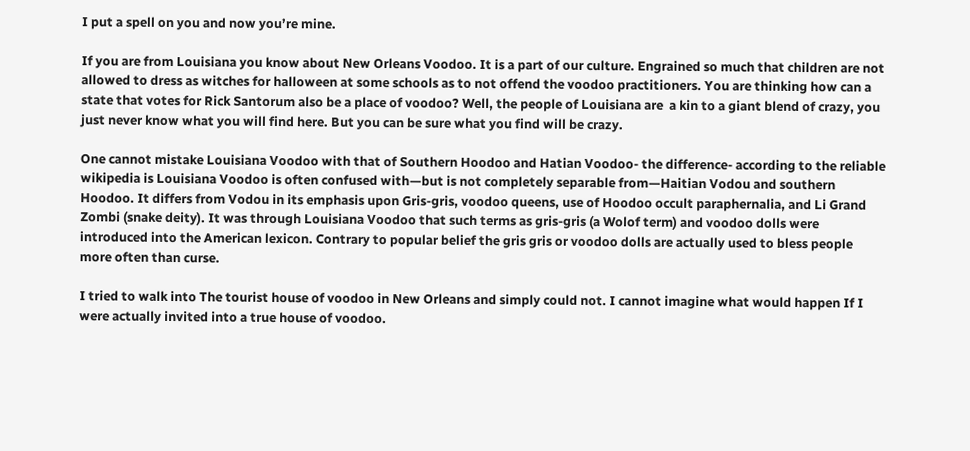I put a spell on you and now you’re mine.

If you are from Louisiana you know about New Orleans Voodoo. It is a part of our culture. Engrained so much that children are not allowed to dress as witches for halloween at some schools as to not offend the voodoo practitioners. You are thinking how can a state that votes for Rick Santorum also be a place of voodoo? Well, the people of Louisiana are  a kin to a giant blend of crazy, you just never know what you will find here. But you can be sure what you find will be crazy.

One cannot mistake Louisiana Voodoo with that of Southern Hoodoo and Hatian Voodoo- the difference- according to the reliable wikipedia is Louisiana Voodoo is often confused with—but is not completely separable from—Haitian Vodou and southern Hoodoo. It differs from Vodou in its emphasis upon Gris-gris, voodoo queens, use of Hoodoo occult paraphernalia, and Li Grand Zombi (snake deity). It was through Louisiana Voodoo that such terms as gris-gris (a Wolof term) and voodoo dolls were introduced into the American lexicon. Contrary to popular belief the gris gris or voodoo dolls are actually used to bless people more often than curse.

I tried to walk into The tourist house of voodoo in New Orleans and simply could not. I cannot imagine what would happen If I were actually invited into a true house of voodoo.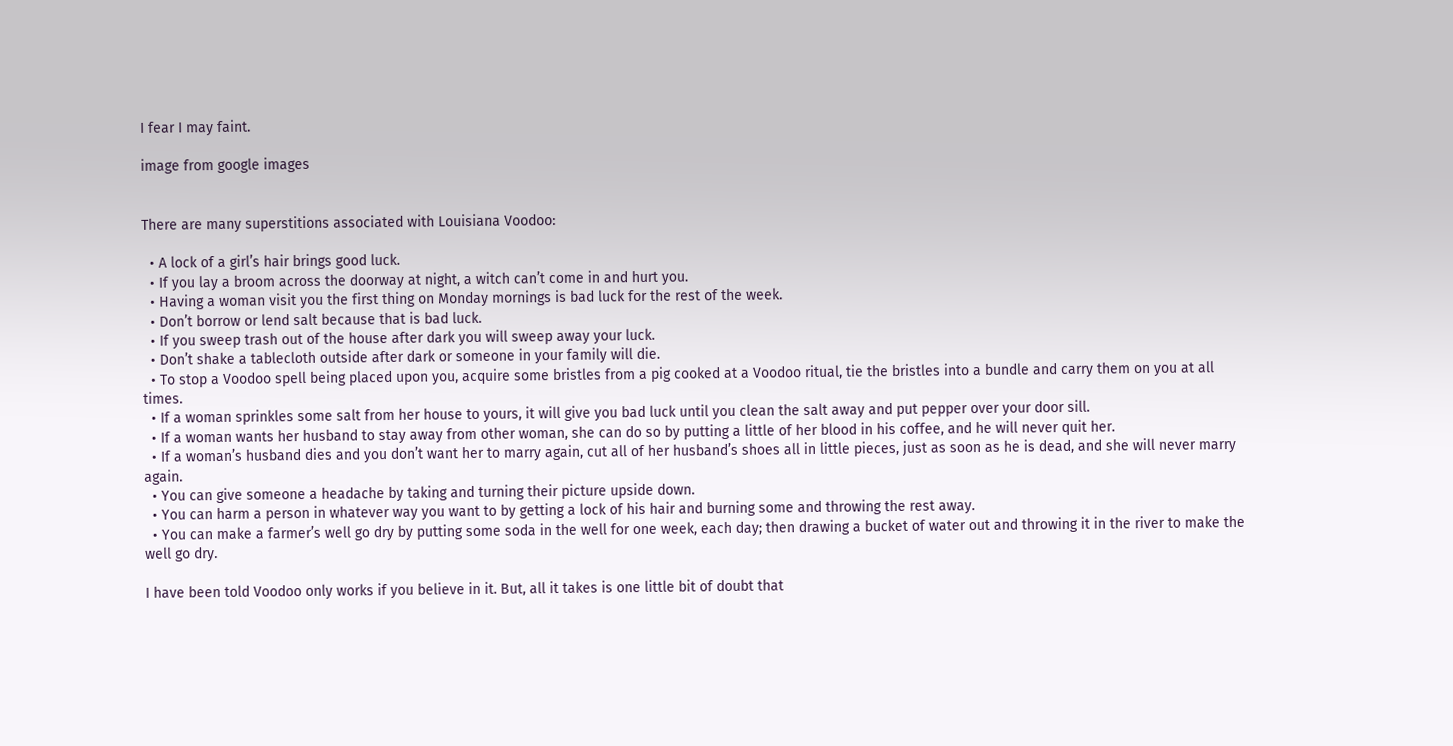I fear I may faint.

image from google images


There are many superstitions associated with Louisiana Voodoo:

  • A lock of a girl’s hair brings good luck.
  • If you lay a broom across the doorway at night, a witch can’t come in and hurt you.
  • Having a woman visit you the first thing on Monday mornings is bad luck for the rest of the week.
  • Don’t borrow or lend salt because that is bad luck.
  • If you sweep trash out of the house after dark you will sweep away your luck.
  • Don’t shake a tablecloth outside after dark or someone in your family will die.
  • To stop a Voodoo spell being placed upon you, acquire some bristles from a pig cooked at a Voodoo ritual, tie the bristles into a bundle and carry them on you at all times.
  • If a woman sprinkles some salt from her house to yours, it will give you bad luck until you clean the salt away and put pepper over your door sill.
  • If a woman wants her husband to stay away from other woman, she can do so by putting a little of her blood in his coffee, and he will never quit her.
  • If a woman’s husband dies and you don’t want her to marry again, cut all of her husband’s shoes all in little pieces, just as soon as he is dead, and she will never marry again.
  • You can give someone a headache by taking and turning their picture upside down.
  • You can harm a person in whatever way you want to by getting a lock of his hair and burning some and throwing the rest away.
  • You can make a farmer’s well go dry by putting some soda in the well for one week, each day; then drawing a bucket of water out and throwing it in the river to make the well go dry.

I have been told Voodoo only works if you believe in it. But, all it takes is one little bit of doubt that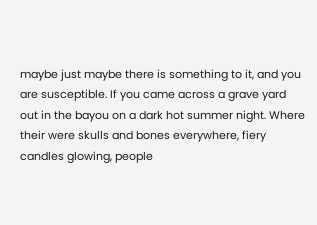maybe just maybe there is something to it, and you are susceptible. If you came across a grave yard out in the bayou on a dark hot summer night. Where their were skulls and bones everywhere, fiery candles glowing, people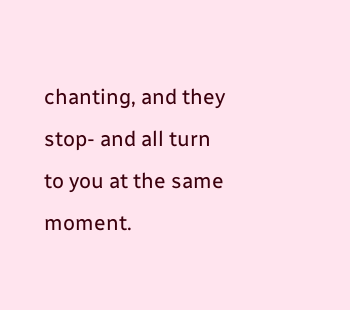chanting, and they stop- and all turn to you at the same moment.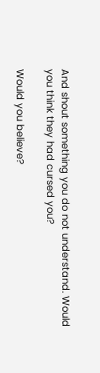And shout something you do not understand. Would you think they had cursed you?

Would you believe?